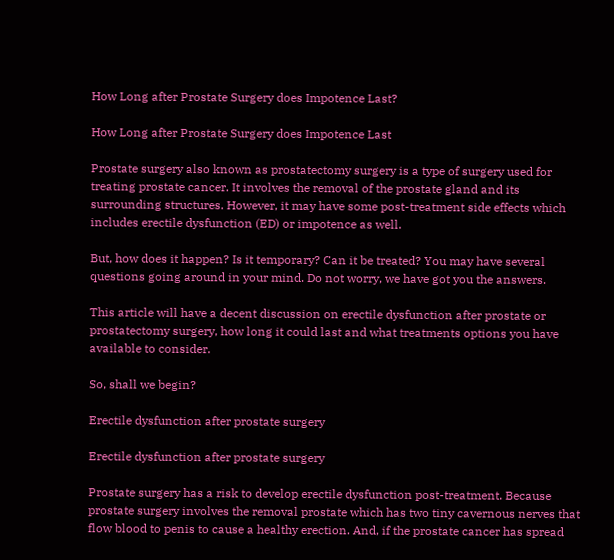How Long after Prostate Surgery does Impotence Last?

How Long after Prostate Surgery does Impotence Last

Prostate surgery also known as prostatectomy surgery is a type of surgery used for treating prostate cancer. It involves the removal of the prostate gland and its surrounding structures. However, it may have some post-treatment side effects which includes erectile dysfunction (ED) or impotence as well.

But, how does it happen? Is it temporary? Can it be treated? You may have several questions going around in your mind. Do not worry, we have got you the answers.

This article will have a decent discussion on erectile dysfunction after prostate or prostatectomy surgery, how long it could last and what treatments options you have available to consider.

So, shall we begin?

Erectile dysfunction after prostate surgery

Erectile dysfunction after prostate surgery

Prostate surgery has a risk to develop erectile dysfunction post-treatment. Because prostate surgery involves the removal prostate which has two tiny cavernous nerves that flow blood to penis to cause a healthy erection. And, if the prostate cancer has spread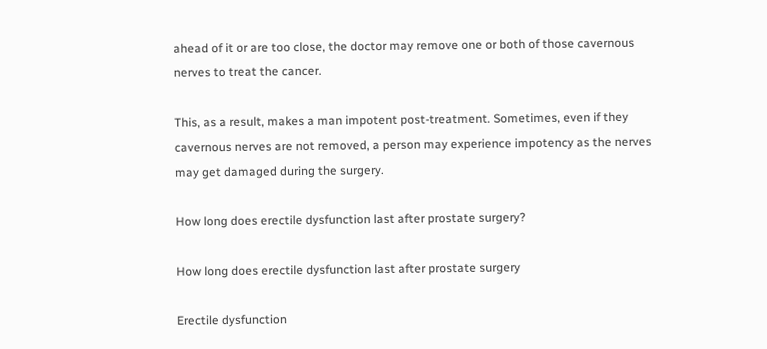ahead of it or are too close, the doctor may remove one or both of those cavernous nerves to treat the cancer.

This, as a result, makes a man impotent post-treatment. Sometimes, even if they cavernous nerves are not removed, a person may experience impotency as the nerves may get damaged during the surgery.

How long does erectile dysfunction last after prostate surgery?

How long does erectile dysfunction last after prostate surgery

Erectile dysfunction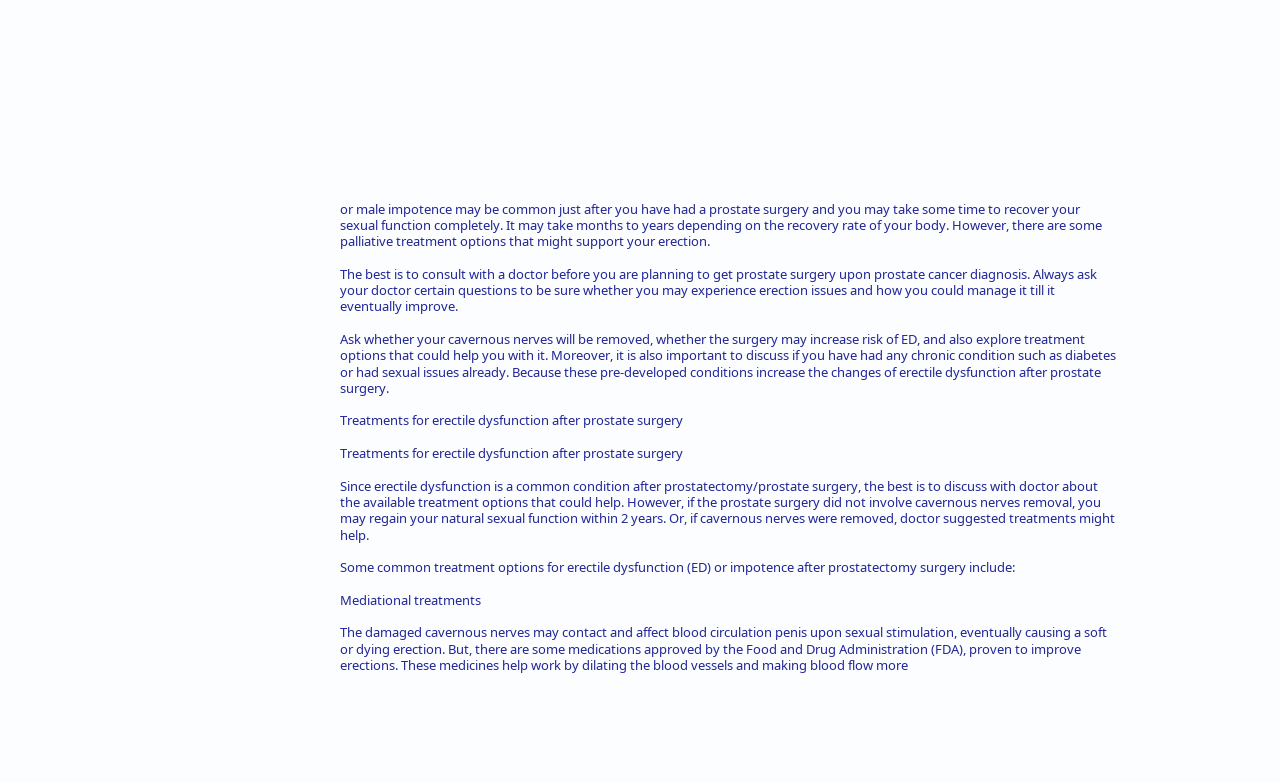or male impotence may be common just after you have had a prostate surgery and you may take some time to recover your sexual function completely. It may take months to years depending on the recovery rate of your body. However, there are some palliative treatment options that might support your erection.

The best is to consult with a doctor before you are planning to get prostate surgery upon prostate cancer diagnosis. Always ask your doctor certain questions to be sure whether you may experience erection issues and how you could manage it till it eventually improve.

Ask whether your cavernous nerves will be removed, whether the surgery may increase risk of ED, and also explore treatment options that could help you with it. Moreover, it is also important to discuss if you have had any chronic condition such as diabetes or had sexual issues already. Because these pre-developed conditions increase the changes of erectile dysfunction after prostate surgery.

Treatments for erectile dysfunction after prostate surgery

Treatments for erectile dysfunction after prostate surgery

Since erectile dysfunction is a common condition after prostatectomy/prostate surgery, the best is to discuss with doctor about the available treatment options that could help. However, if the prostate surgery did not involve cavernous nerves removal, you may regain your natural sexual function within 2 years. Or, if cavernous nerves were removed, doctor suggested treatments might help.

Some common treatment options for erectile dysfunction (ED) or impotence after prostatectomy surgery include:

Mediational treatments

The damaged cavernous nerves may contact and affect blood circulation penis upon sexual stimulation, eventually causing a soft or dying erection. But, there are some medications approved by the Food and Drug Administration (FDA), proven to improve erections. These medicines help work by dilating the blood vessels and making blood flow more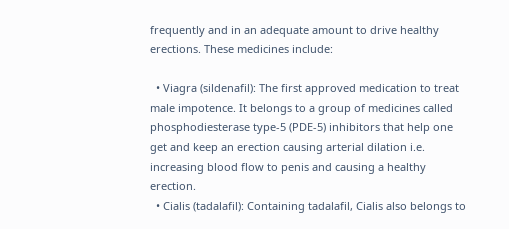frequently and in an adequate amount to drive healthy erections. These medicines include:

  • Viagra (sildenafil): The first approved medication to treat male impotence. It belongs to a group of medicines called phosphodiesterase type-5 (PDE-5) inhibitors that help one get and keep an erection causing arterial dilation i.e. increasing blood flow to penis and causing a healthy erection.
  • Cialis (tadalafil): Containing tadalafil, Cialis also belongs to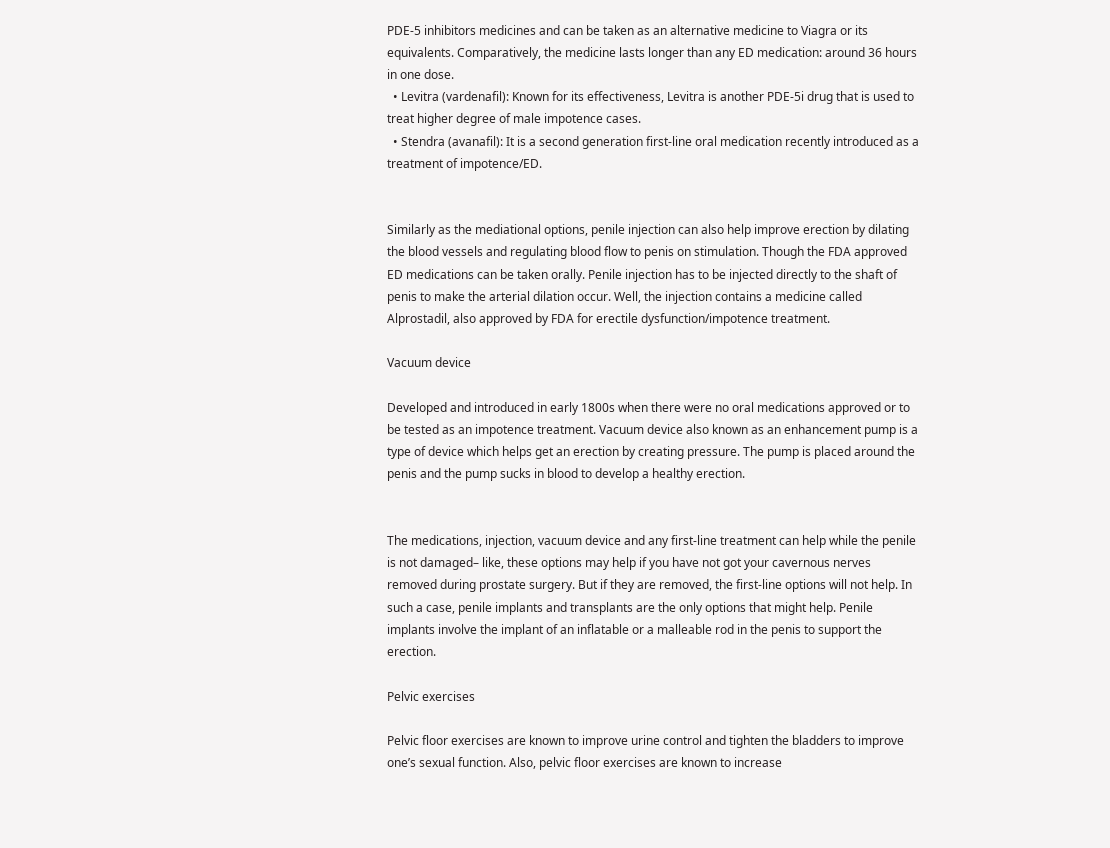PDE-5 inhibitors medicines and can be taken as an alternative medicine to Viagra or its equivalents. Comparatively, the medicine lasts longer than any ED medication: around 36 hours in one dose.
  • Levitra (vardenafil): Known for its effectiveness, Levitra is another PDE-5i drug that is used to treat higher degree of male impotence cases.
  • Stendra (avanafil): It is a second generation first-line oral medication recently introduced as a treatment of impotence/ED.


Similarly as the mediational options, penile injection can also help improve erection by dilating the blood vessels and regulating blood flow to penis on stimulation. Though the FDA approved ED medications can be taken orally. Penile injection has to be injected directly to the shaft of penis to make the arterial dilation occur. Well, the injection contains a medicine called Alprostadil, also approved by FDA for erectile dysfunction/impotence treatment.

Vacuum device

Developed and introduced in early 1800s when there were no oral medications approved or to be tested as an impotence treatment. Vacuum device also known as an enhancement pump is a type of device which helps get an erection by creating pressure. The pump is placed around the penis and the pump sucks in blood to develop a healthy erection.


The medications, injection, vacuum device and any first-line treatment can help while the penile is not damaged– like, these options may help if you have not got your cavernous nerves removed during prostate surgery. But if they are removed, the first-line options will not help. In such a case, penile implants and transplants are the only options that might help. Penile implants involve the implant of an inflatable or a malleable rod in the penis to support the erection.

Pelvic exercises

Pelvic floor exercises are known to improve urine control and tighten the bladders to improve one’s sexual function. Also, pelvic floor exercises are known to increase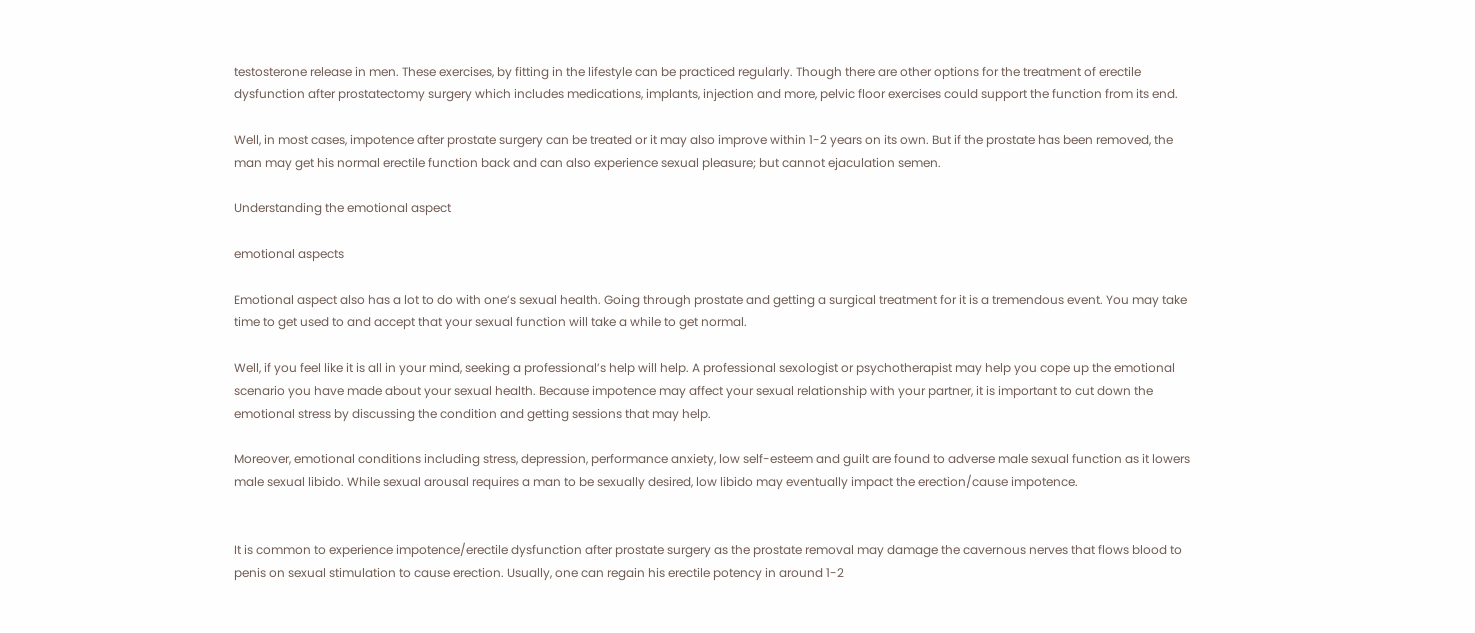testosterone release in men. These exercises, by fitting in the lifestyle can be practiced regularly. Though there are other options for the treatment of erectile dysfunction after prostatectomy surgery which includes medications, implants, injection and more, pelvic floor exercises could support the function from its end.

Well, in most cases, impotence after prostate surgery can be treated or it may also improve within 1-2 years on its own. But if the prostate has been removed, the man may get his normal erectile function back and can also experience sexual pleasure; but cannot ejaculation semen.

Understanding the emotional aspect

emotional aspects

Emotional aspect also has a lot to do with one’s sexual health. Going through prostate and getting a surgical treatment for it is a tremendous event. You may take time to get used to and accept that your sexual function will take a while to get normal.

Well, if you feel like it is all in your mind, seeking a professional’s help will help. A professional sexologist or psychotherapist may help you cope up the emotional scenario you have made about your sexual health. Because impotence may affect your sexual relationship with your partner, it is important to cut down the emotional stress by discussing the condition and getting sessions that may help.

Moreover, emotional conditions including stress, depression, performance anxiety, low self-esteem and guilt are found to adverse male sexual function as it lowers male sexual libido. While sexual arousal requires a man to be sexually desired, low libido may eventually impact the erection/cause impotence.


It is common to experience impotence/erectile dysfunction after prostate surgery as the prostate removal may damage the cavernous nerves that flows blood to penis on sexual stimulation to cause erection. Usually, one can regain his erectile potency in around 1-2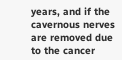years, and if the cavernous nerves are removed due to the cancer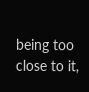being too close to it,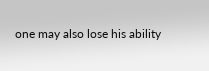one may also lose his ability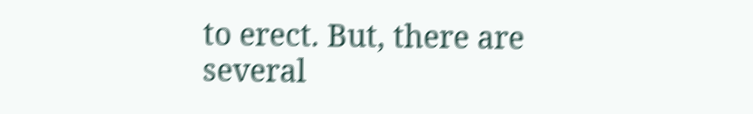to erect. But, there are several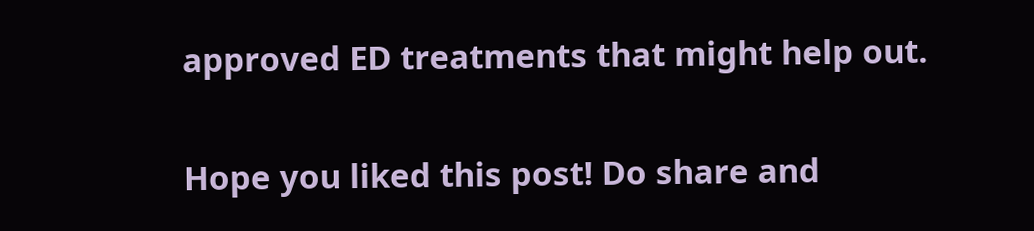approved ED treatments that might help out.

Hope you liked this post! Do share and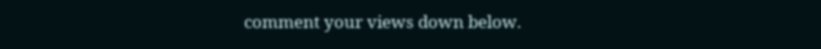comment your views down below.